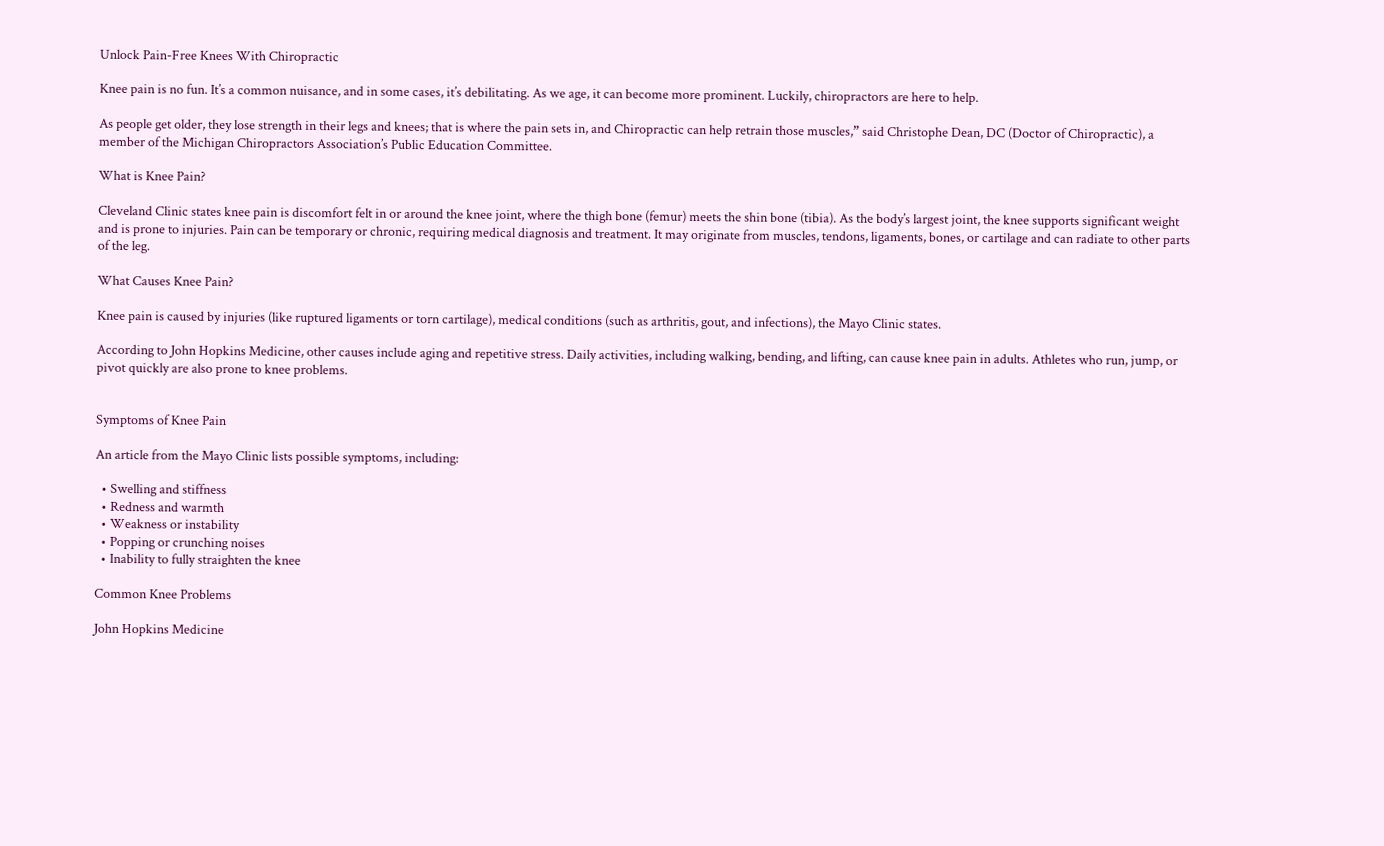Unlock Pain-Free Knees With Chiropractic

Knee pain is no fun. It’s a common nuisance, and in some cases, it’s debilitating. As we age, it can become more prominent. Luckily, chiropractors are here to help.

As people get older, they lose strength in their legs and knees; that is where the pain sets in, and Chiropractic can help retrain those muscles,” said Christophe Dean, DC (Doctor of Chiropractic), a member of the Michigan Chiropractors Association’s Public Education Committee.

What is Knee Pain?

Cleveland Clinic states knee pain is discomfort felt in or around the knee joint, where the thigh bone (femur) meets the shin bone (tibia). As the body’s largest joint, the knee supports significant weight and is prone to injuries. Pain can be temporary or chronic, requiring medical diagnosis and treatment. It may originate from muscles, tendons, ligaments, bones, or cartilage and can radiate to other parts of the leg.

What Causes Knee Pain?

Knee pain is caused by injuries (like ruptured ligaments or torn cartilage), medical conditions (such as arthritis, gout, and infections), the Mayo Clinic states.

According to John Hopkins Medicine, other causes include aging and repetitive stress. Daily activities, including walking, bending, and lifting, can cause knee pain in adults. Athletes who run, jump, or pivot quickly are also prone to knee problems.


Symptoms of Knee Pain

An article from the Mayo Clinic lists possible symptoms, including:

  • Swelling and stiffness
  • Redness and warmth
  • Weakness or instability
  • Popping or crunching noises
  • Inability to fully straighten the knee

Common Knee Problems

John Hopkins Medicine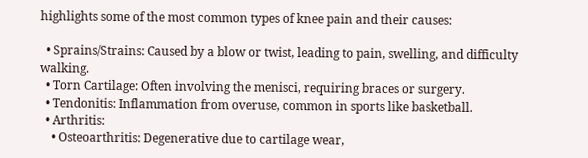highlights some of the most common types of knee pain and their causes:

  • Sprains/Strains: Caused by a blow or twist, leading to pain, swelling, and difficulty walking.
  • Torn Cartilage: Often involving the menisci, requiring braces or surgery.
  • Tendonitis: Inflammation from overuse, common in sports like basketball.
  • Arthritis:
    • Osteoarthritis: Degenerative due to cartilage wear,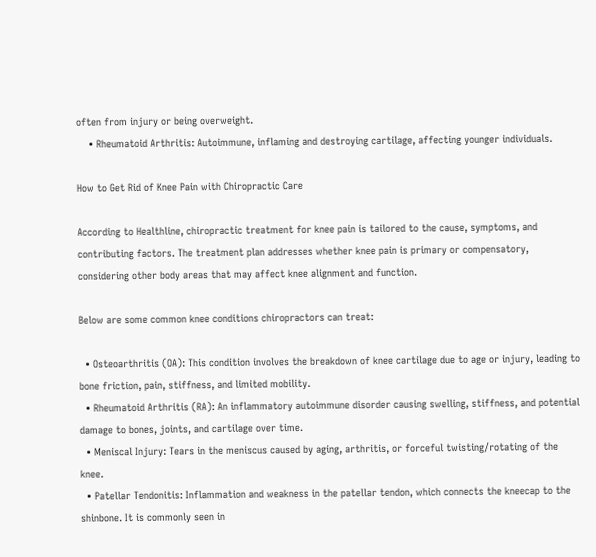often from injury or being overweight.
    • Rheumatoid Arthritis: Autoimmune, inflaming and destroying cartilage, affecting younger individuals.

How to Get Rid of Knee Pain with Chiropractic Care

According to Healthline, chiropractic treatment for knee pain is tailored to the cause, symptoms, and contributing factors. The treatment plan addresses whether knee pain is primary or compensatory, considering other body areas that may affect knee alignment and function.

Below are some common knee conditions chiropractors can treat:

  • Osteoarthritis (OA): This condition involves the breakdown of knee cartilage due to age or injury, leading to bone friction, pain, stiffness, and limited mobility.
  • Rheumatoid Arthritis (RA): An inflammatory autoimmune disorder causing swelling, stiffness, and potential damage to bones, joints, and cartilage over time.
  • Meniscal Injury: Tears in the meniscus caused by aging, arthritis, or forceful twisting/rotating of the knee.
  • Patellar Tendonitis: Inflammation and weakness in the patellar tendon, which connects the kneecap to the shinbone. It is commonly seen in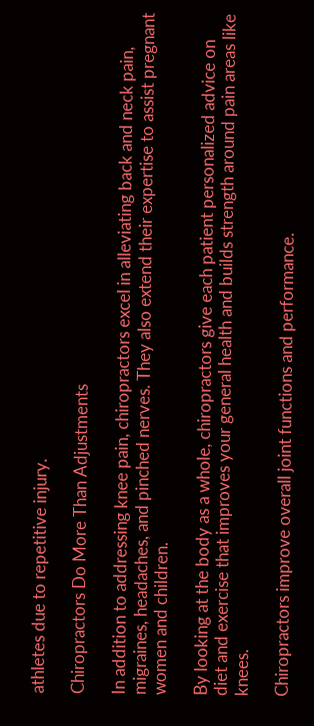athletes due to repetitive injury.

Chiropractors Do More Than Adjustments

In addition to addressing knee pain, chiropractors excel in alleviating back and neck pain, migraines, headaches, and pinched nerves. They also extend their expertise to assist pregnant women and children.

By looking at the body as a whole, chiropractors give each patient personalized advice on diet and exercise that improves your general health and builds strength around pain areas like knees.

Chiropractors improve overall joint functions and performance.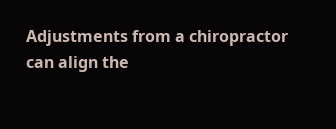Adjustments from a chiropractor can align the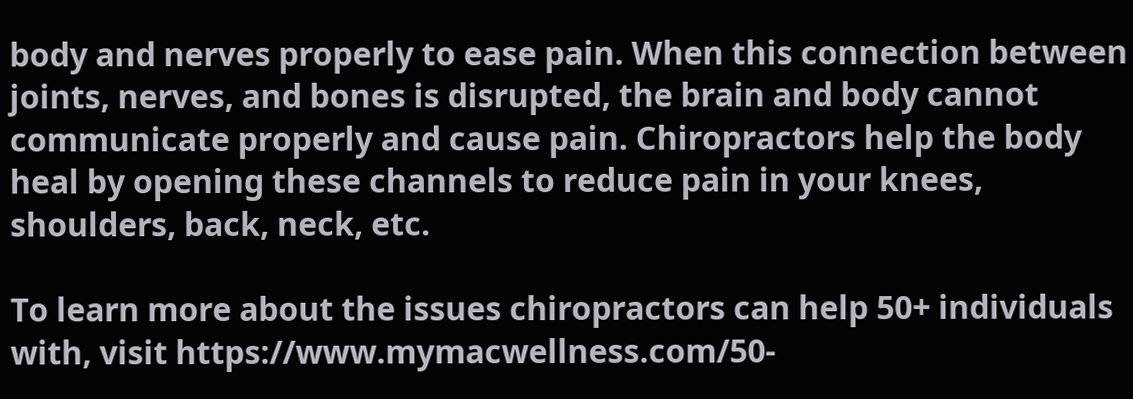body and nerves properly to ease pain. When this connection between joints, nerves, and bones is disrupted, the brain and body cannot communicate properly and cause pain. Chiropractors help the body heal by opening these channels to reduce pain in your knees, shoulders, back, neck, etc.

To learn more about the issues chiropractors can help 50+ individuals with, visit https://www.mymacwellness.com/50-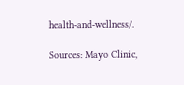health-and-wellness/.

Sources: Mayo Clinic,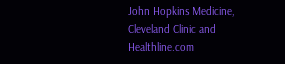John Hopkins Medicine, Cleveland Clinic and Healthline.com